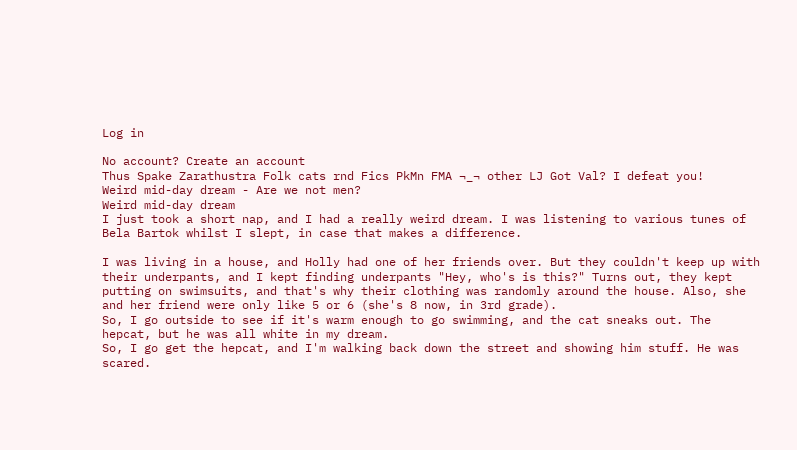Log in

No account? Create an account
Thus Spake Zarathustra Folk cats rnd Fics PkMn FMA ¬_¬ other LJ Got Val? I defeat you!
Weird mid-day dream - Are we not men?
Weird mid-day dream
I just took a short nap, and I had a really weird dream. I was listening to various tunes of Bela Bartok whilst I slept, in case that makes a difference.

I was living in a house, and Holly had one of her friends over. But they couldn't keep up with their underpants, and I kept finding underpants "Hey, who's is this?" Turns out, they kept putting on swimsuits, and that's why their clothing was randomly around the house. Also, she and her friend were only like 5 or 6 (she's 8 now, in 3rd grade).
So, I go outside to see if it's warm enough to go swimming, and the cat sneaks out. The hepcat, but he was all white in my dream.
So, I go get the hepcat, and I'm walking back down the street and showing him stuff. He was scared.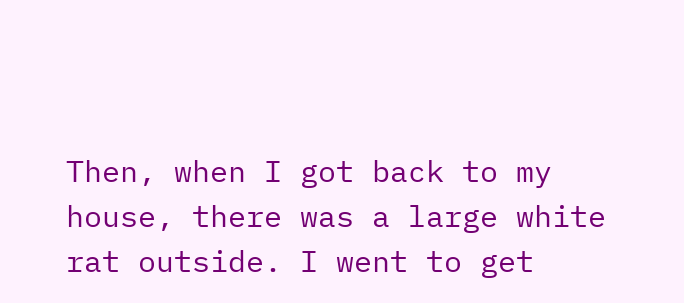Then, when I got back to my house, there was a large white rat outside. I went to get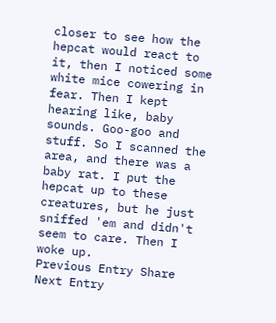closer to see how the hepcat would react to it, then I noticed some white mice cowering in fear. Then I kept hearing like, baby sounds. Goo-goo and stuff. So I scanned the area, and there was a baby rat. I put the hepcat up to these creatures, but he just sniffed 'em and didn't seem to care. Then I woke up.
Previous Entry Share Next Entry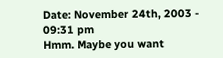Date: November 24th, 2003 - 09:31 pm
Hmm. Maybe you want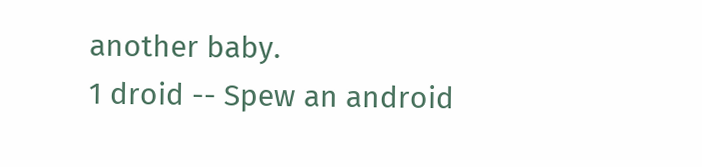another baby.
1 droid -- Spew an android